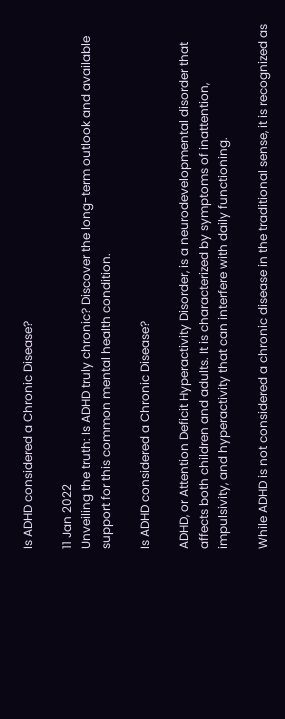Is ADHD considered a Chronic Disease?

11 Jan 2022
Unveiling the truth: Is ADHD truly chronic? Discover the long-term outlook and available support for this common mental health condition.

Is ADHD considered a Chronic Disease?

ADHD, or Attention Deficit Hyperactivity Disorder, is a neurodevelopmental disorder that affects both children and adults. It is characterized by symptoms of inattention, impulsivity, and hyperactivity that can interfere with daily functioning.

While ADHD is not considered a chronic disease in the traditional sense, it is recognized as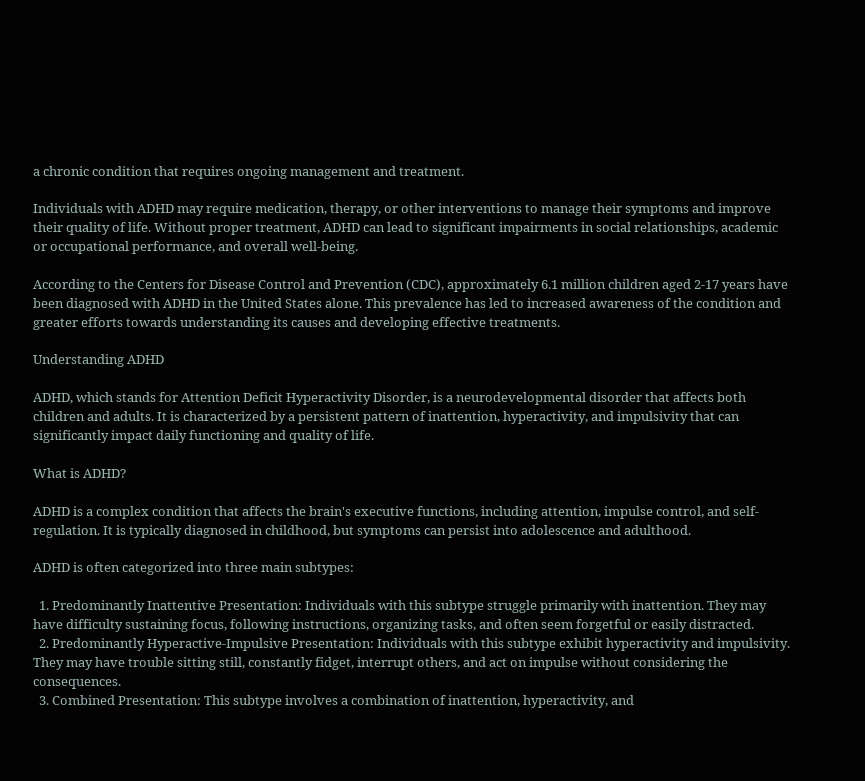a chronic condition that requires ongoing management and treatment.

Individuals with ADHD may require medication, therapy, or other interventions to manage their symptoms and improve their quality of life. Without proper treatment, ADHD can lead to significant impairments in social relationships, academic or occupational performance, and overall well-being.

According to the Centers for Disease Control and Prevention (CDC), approximately 6.1 million children aged 2-17 years have been diagnosed with ADHD in the United States alone. This prevalence has led to increased awareness of the condition and greater efforts towards understanding its causes and developing effective treatments.

Understanding ADHD

ADHD, which stands for Attention Deficit Hyperactivity Disorder, is a neurodevelopmental disorder that affects both children and adults. It is characterized by a persistent pattern of inattention, hyperactivity, and impulsivity that can significantly impact daily functioning and quality of life.

What is ADHD?

ADHD is a complex condition that affects the brain's executive functions, including attention, impulse control, and self-regulation. It is typically diagnosed in childhood, but symptoms can persist into adolescence and adulthood.

ADHD is often categorized into three main subtypes:

  1. Predominantly Inattentive Presentation: Individuals with this subtype struggle primarily with inattention. They may have difficulty sustaining focus, following instructions, organizing tasks, and often seem forgetful or easily distracted.
  2. Predominantly Hyperactive-Impulsive Presentation: Individuals with this subtype exhibit hyperactivity and impulsivity. They may have trouble sitting still, constantly fidget, interrupt others, and act on impulse without considering the consequences.
  3. Combined Presentation: This subtype involves a combination of inattention, hyperactivity, and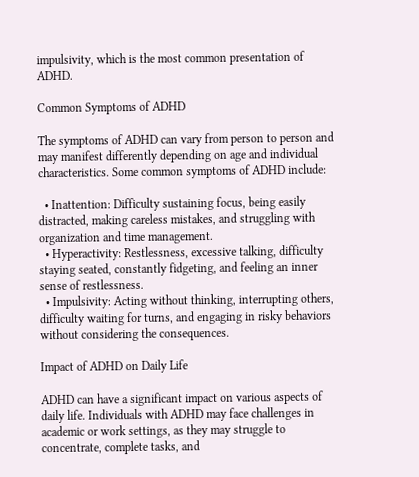impulsivity, which is the most common presentation of ADHD.

Common Symptoms of ADHD

The symptoms of ADHD can vary from person to person and may manifest differently depending on age and individual characteristics. Some common symptoms of ADHD include:

  • Inattention: Difficulty sustaining focus, being easily distracted, making careless mistakes, and struggling with organization and time management.
  • Hyperactivity: Restlessness, excessive talking, difficulty staying seated, constantly fidgeting, and feeling an inner sense of restlessness.
  • Impulsivity: Acting without thinking, interrupting others, difficulty waiting for turns, and engaging in risky behaviors without considering the consequences.

Impact of ADHD on Daily Life

ADHD can have a significant impact on various aspects of daily life. Individuals with ADHD may face challenges in academic or work settings, as they may struggle to concentrate, complete tasks, and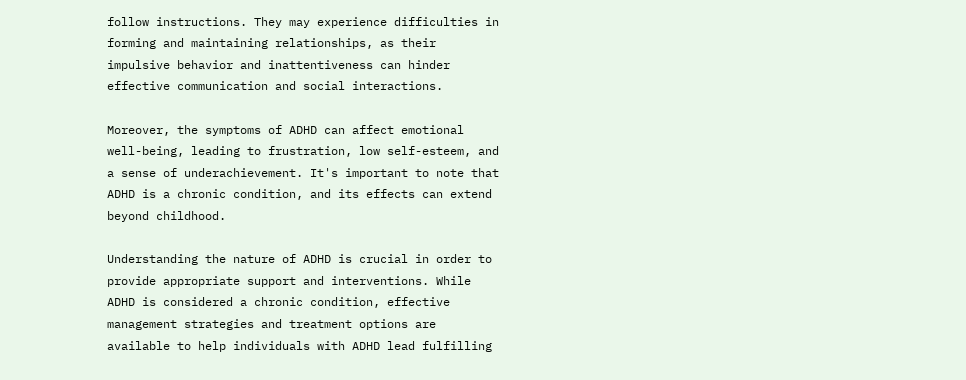follow instructions. They may experience difficulties in forming and maintaining relationships, as their impulsive behavior and inattentiveness can hinder effective communication and social interactions.

Moreover, the symptoms of ADHD can affect emotional well-being, leading to frustration, low self-esteem, and a sense of underachievement. It's important to note that ADHD is a chronic condition, and its effects can extend beyond childhood.

Understanding the nature of ADHD is crucial in order to provide appropriate support and interventions. While ADHD is considered a chronic condition, effective management strategies and treatment options are available to help individuals with ADHD lead fulfilling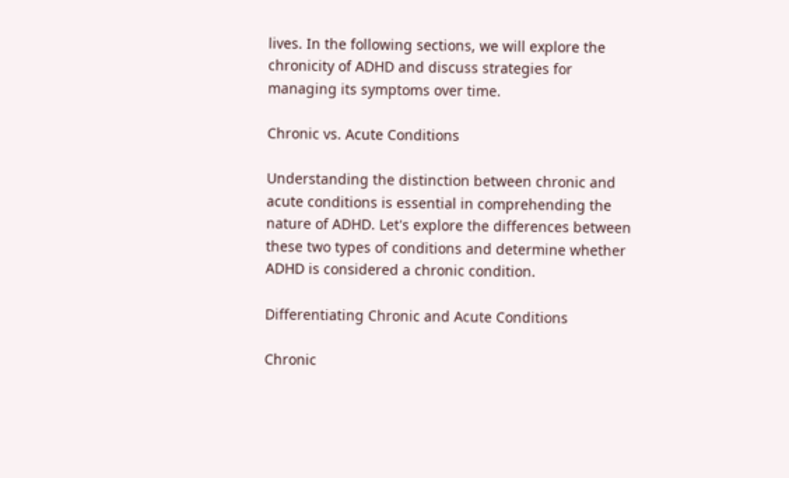lives. In the following sections, we will explore the chronicity of ADHD and discuss strategies for managing its symptoms over time.

Chronic vs. Acute Conditions

Understanding the distinction between chronic and acute conditions is essential in comprehending the nature of ADHD. Let's explore the differences between these two types of conditions and determine whether ADHD is considered a chronic condition.

Differentiating Chronic and Acute Conditions

Chronic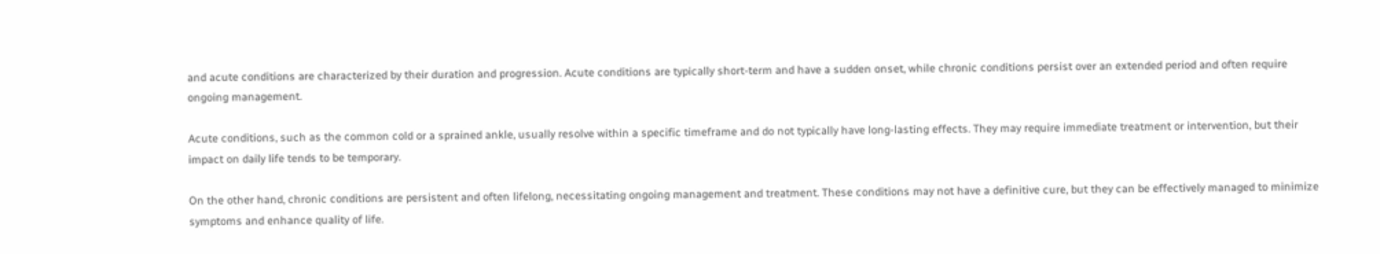and acute conditions are characterized by their duration and progression. Acute conditions are typically short-term and have a sudden onset, while chronic conditions persist over an extended period and often require ongoing management.

Acute conditions, such as the common cold or a sprained ankle, usually resolve within a specific timeframe and do not typically have long-lasting effects. They may require immediate treatment or intervention, but their impact on daily life tends to be temporary.

On the other hand, chronic conditions are persistent and often lifelong, necessitating ongoing management and treatment. These conditions may not have a definitive cure, but they can be effectively managed to minimize symptoms and enhance quality of life.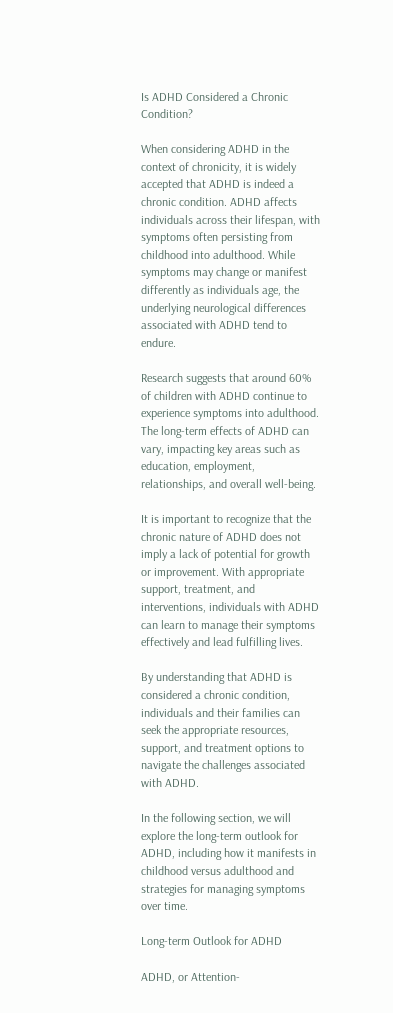Is ADHD Considered a Chronic Condition?

When considering ADHD in the context of chronicity, it is widely accepted that ADHD is indeed a chronic condition. ADHD affects individuals across their lifespan, with symptoms often persisting from childhood into adulthood. While symptoms may change or manifest differently as individuals age, the underlying neurological differences associated with ADHD tend to endure.

Research suggests that around 60% of children with ADHD continue to experience symptoms into adulthood. The long-term effects of ADHD can vary, impacting key areas such as education, employment, relationships, and overall well-being.

It is important to recognize that the chronic nature of ADHD does not imply a lack of potential for growth or improvement. With appropriate support, treatment, and interventions, individuals with ADHD can learn to manage their symptoms effectively and lead fulfilling lives.

By understanding that ADHD is considered a chronic condition, individuals and their families can seek the appropriate resources, support, and treatment options to navigate the challenges associated with ADHD.

In the following section, we will explore the long-term outlook for ADHD, including how it manifests in childhood versus adulthood and strategies for managing symptoms over time.

Long-term Outlook for ADHD

ADHD, or Attention-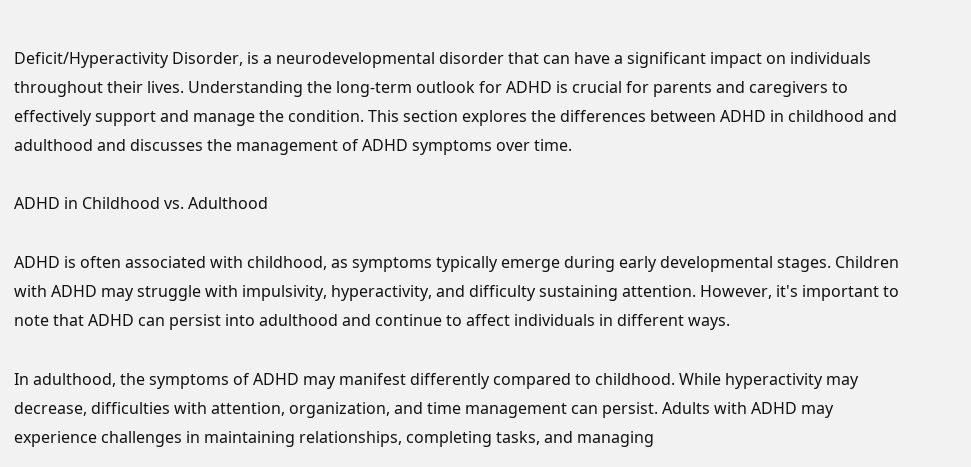Deficit/Hyperactivity Disorder, is a neurodevelopmental disorder that can have a significant impact on individuals throughout their lives. Understanding the long-term outlook for ADHD is crucial for parents and caregivers to effectively support and manage the condition. This section explores the differences between ADHD in childhood and adulthood and discusses the management of ADHD symptoms over time.

ADHD in Childhood vs. Adulthood

ADHD is often associated with childhood, as symptoms typically emerge during early developmental stages. Children with ADHD may struggle with impulsivity, hyperactivity, and difficulty sustaining attention. However, it's important to note that ADHD can persist into adulthood and continue to affect individuals in different ways.

In adulthood, the symptoms of ADHD may manifest differently compared to childhood. While hyperactivity may decrease, difficulties with attention, organization, and time management can persist. Adults with ADHD may experience challenges in maintaining relationships, completing tasks, and managing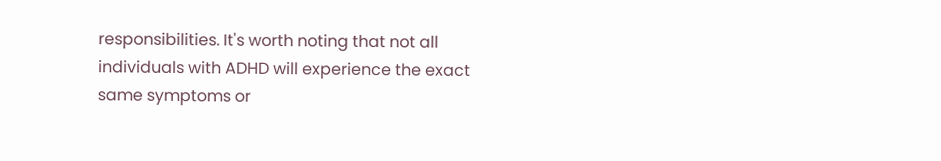responsibilities. It's worth noting that not all individuals with ADHD will experience the exact same symptoms or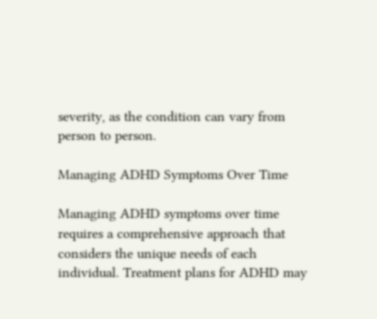severity, as the condition can vary from person to person.

Managing ADHD Symptoms Over Time

Managing ADHD symptoms over time requires a comprehensive approach that considers the unique needs of each individual. Treatment plans for ADHD may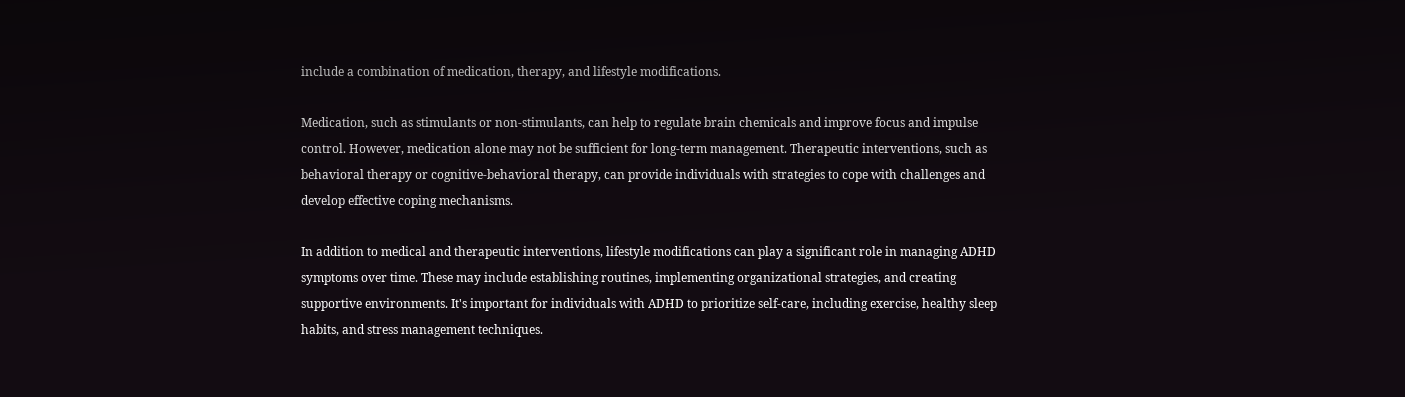include a combination of medication, therapy, and lifestyle modifications.

Medication, such as stimulants or non-stimulants, can help to regulate brain chemicals and improve focus and impulse control. However, medication alone may not be sufficient for long-term management. Therapeutic interventions, such as behavioral therapy or cognitive-behavioral therapy, can provide individuals with strategies to cope with challenges and develop effective coping mechanisms.

In addition to medical and therapeutic interventions, lifestyle modifications can play a significant role in managing ADHD symptoms over time. These may include establishing routines, implementing organizational strategies, and creating supportive environments. It's important for individuals with ADHD to prioritize self-care, including exercise, healthy sleep habits, and stress management techniques.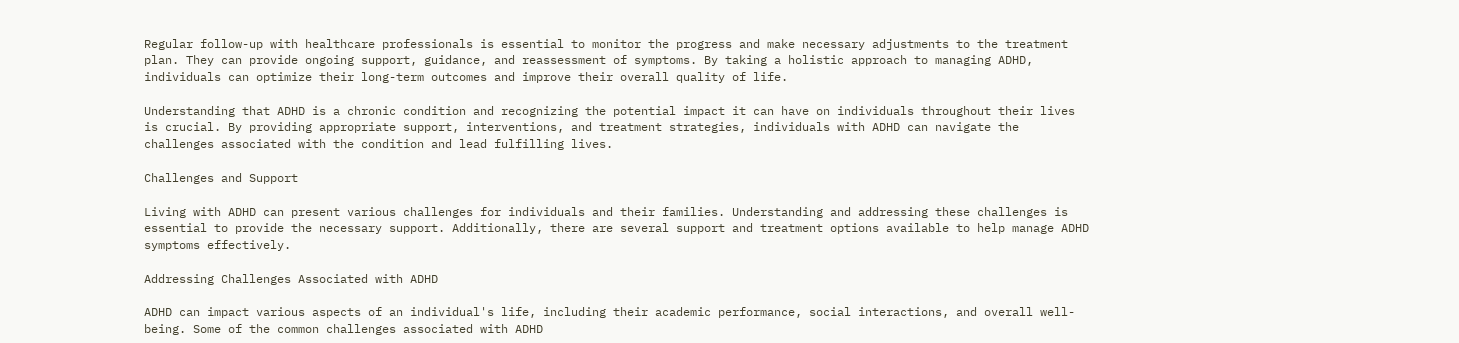Regular follow-up with healthcare professionals is essential to monitor the progress and make necessary adjustments to the treatment plan. They can provide ongoing support, guidance, and reassessment of symptoms. By taking a holistic approach to managing ADHD, individuals can optimize their long-term outcomes and improve their overall quality of life.

Understanding that ADHD is a chronic condition and recognizing the potential impact it can have on individuals throughout their lives is crucial. By providing appropriate support, interventions, and treatment strategies, individuals with ADHD can navigate the challenges associated with the condition and lead fulfilling lives.

Challenges and Support

Living with ADHD can present various challenges for individuals and their families. Understanding and addressing these challenges is essential to provide the necessary support. Additionally, there are several support and treatment options available to help manage ADHD symptoms effectively.

Addressing Challenges Associated with ADHD

ADHD can impact various aspects of an individual's life, including their academic performance, social interactions, and overall well-being. Some of the common challenges associated with ADHD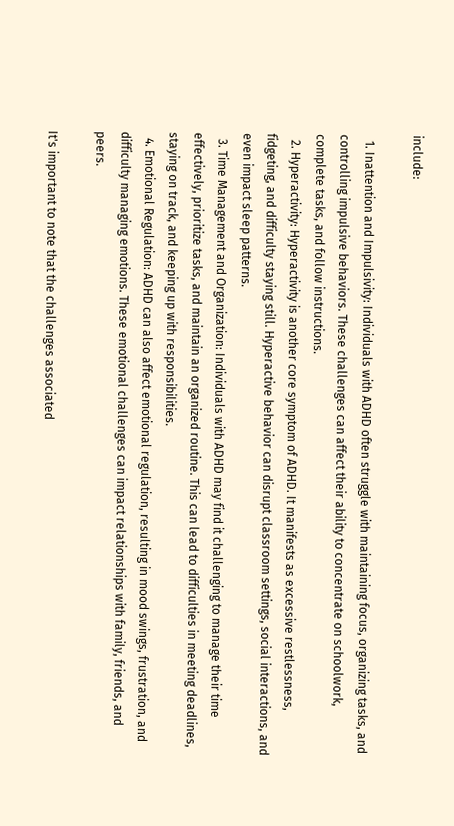include:

  1. Inattention and Impulsivity: Individuals with ADHD often struggle with maintaining focus, organizing tasks, and controlling impulsive behaviors. These challenges can affect their ability to concentrate on schoolwork, complete tasks, and follow instructions.
  2. Hyperactivity: Hyperactivity is another core symptom of ADHD. It manifests as excessive restlessness, fidgeting, and difficulty staying still. Hyperactive behavior can disrupt classroom settings, social interactions, and even impact sleep patterns.
  3. Time Management and Organization: Individuals with ADHD may find it challenging to manage their time effectively, prioritize tasks, and maintain an organized routine. This can lead to difficulties in meeting deadlines, staying on track, and keeping up with responsibilities.
  4. Emotional Regulation: ADHD can also affect emotional regulation, resulting in mood swings, frustration, and difficulty managing emotions. These emotional challenges can impact relationships with family, friends, and peers.

It's important to note that the challenges associated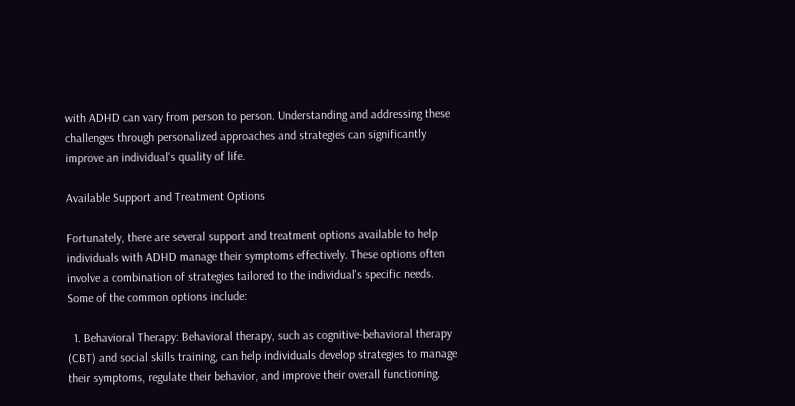with ADHD can vary from person to person. Understanding and addressing these challenges through personalized approaches and strategies can significantly improve an individual's quality of life.

Available Support and Treatment Options

Fortunately, there are several support and treatment options available to help individuals with ADHD manage their symptoms effectively. These options often involve a combination of strategies tailored to the individual's specific needs. Some of the common options include:

  1. Behavioral Therapy: Behavioral therapy, such as cognitive-behavioral therapy (CBT) and social skills training, can help individuals develop strategies to manage their symptoms, regulate their behavior, and improve their overall functioning.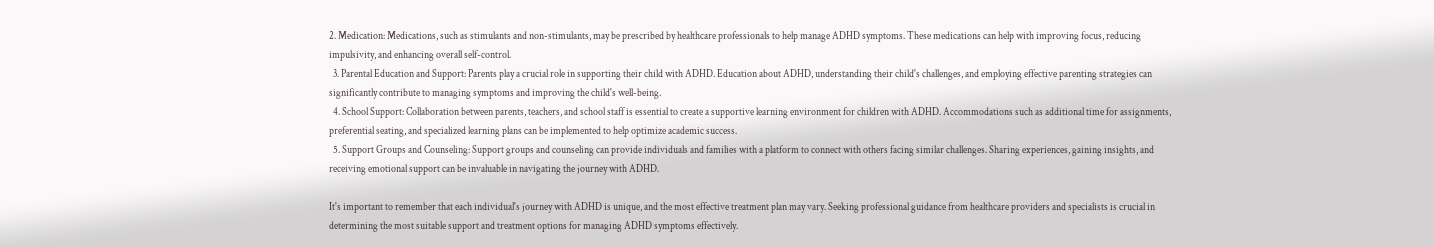2. Medication: Medications, such as stimulants and non-stimulants, may be prescribed by healthcare professionals to help manage ADHD symptoms. These medications can help with improving focus, reducing impulsivity, and enhancing overall self-control.
  3. Parental Education and Support: Parents play a crucial role in supporting their child with ADHD. Education about ADHD, understanding their child's challenges, and employing effective parenting strategies can significantly contribute to managing symptoms and improving the child's well-being.
  4. School Support: Collaboration between parents, teachers, and school staff is essential to create a supportive learning environment for children with ADHD. Accommodations such as additional time for assignments, preferential seating, and specialized learning plans can be implemented to help optimize academic success.
  5. Support Groups and Counseling: Support groups and counseling can provide individuals and families with a platform to connect with others facing similar challenges. Sharing experiences, gaining insights, and receiving emotional support can be invaluable in navigating the journey with ADHD.

It's important to remember that each individual's journey with ADHD is unique, and the most effective treatment plan may vary. Seeking professional guidance from healthcare providers and specialists is crucial in determining the most suitable support and treatment options for managing ADHD symptoms effectively.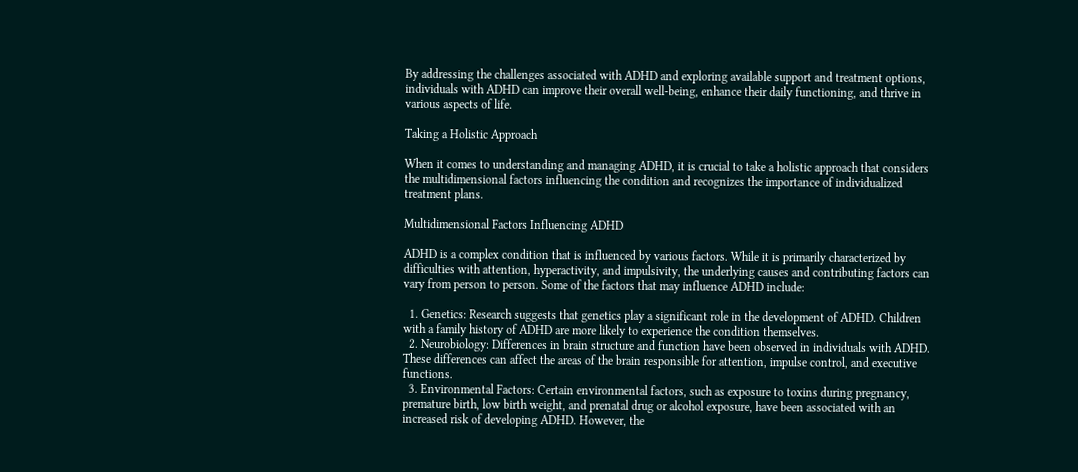By addressing the challenges associated with ADHD and exploring available support and treatment options, individuals with ADHD can improve their overall well-being, enhance their daily functioning, and thrive in various aspects of life.

Taking a Holistic Approach

When it comes to understanding and managing ADHD, it is crucial to take a holistic approach that considers the multidimensional factors influencing the condition and recognizes the importance of individualized treatment plans.

Multidimensional Factors Influencing ADHD

ADHD is a complex condition that is influenced by various factors. While it is primarily characterized by difficulties with attention, hyperactivity, and impulsivity, the underlying causes and contributing factors can vary from person to person. Some of the factors that may influence ADHD include:

  1. Genetics: Research suggests that genetics play a significant role in the development of ADHD. Children with a family history of ADHD are more likely to experience the condition themselves.
  2. Neurobiology: Differences in brain structure and function have been observed in individuals with ADHD. These differences can affect the areas of the brain responsible for attention, impulse control, and executive functions.
  3. Environmental Factors: Certain environmental factors, such as exposure to toxins during pregnancy, premature birth, low birth weight, and prenatal drug or alcohol exposure, have been associated with an increased risk of developing ADHD. However, the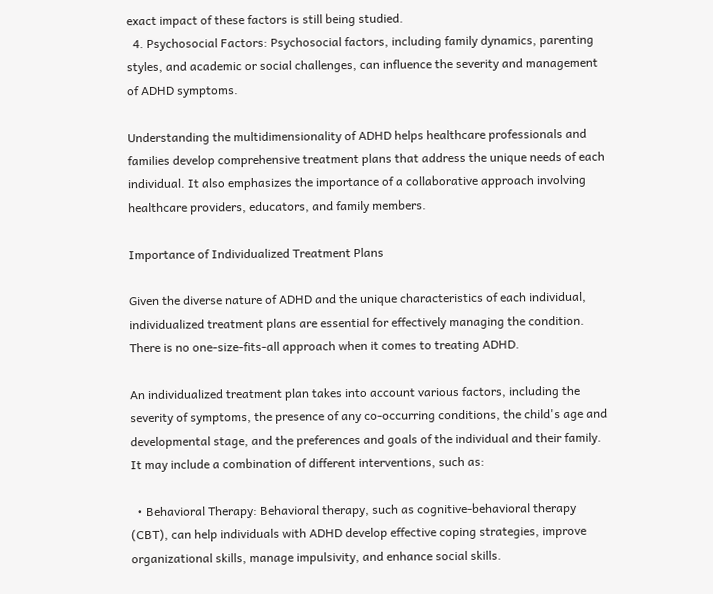exact impact of these factors is still being studied.
  4. Psychosocial Factors: Psychosocial factors, including family dynamics, parenting styles, and academic or social challenges, can influence the severity and management of ADHD symptoms.

Understanding the multidimensionality of ADHD helps healthcare professionals and families develop comprehensive treatment plans that address the unique needs of each individual. It also emphasizes the importance of a collaborative approach involving healthcare providers, educators, and family members.

Importance of Individualized Treatment Plans

Given the diverse nature of ADHD and the unique characteristics of each individual, individualized treatment plans are essential for effectively managing the condition. There is no one-size-fits-all approach when it comes to treating ADHD.

An individualized treatment plan takes into account various factors, including the severity of symptoms, the presence of any co-occurring conditions, the child's age and developmental stage, and the preferences and goals of the individual and their family. It may include a combination of different interventions, such as:

  • Behavioral Therapy: Behavioral therapy, such as cognitive-behavioral therapy (CBT), can help individuals with ADHD develop effective coping strategies, improve organizational skills, manage impulsivity, and enhance social skills.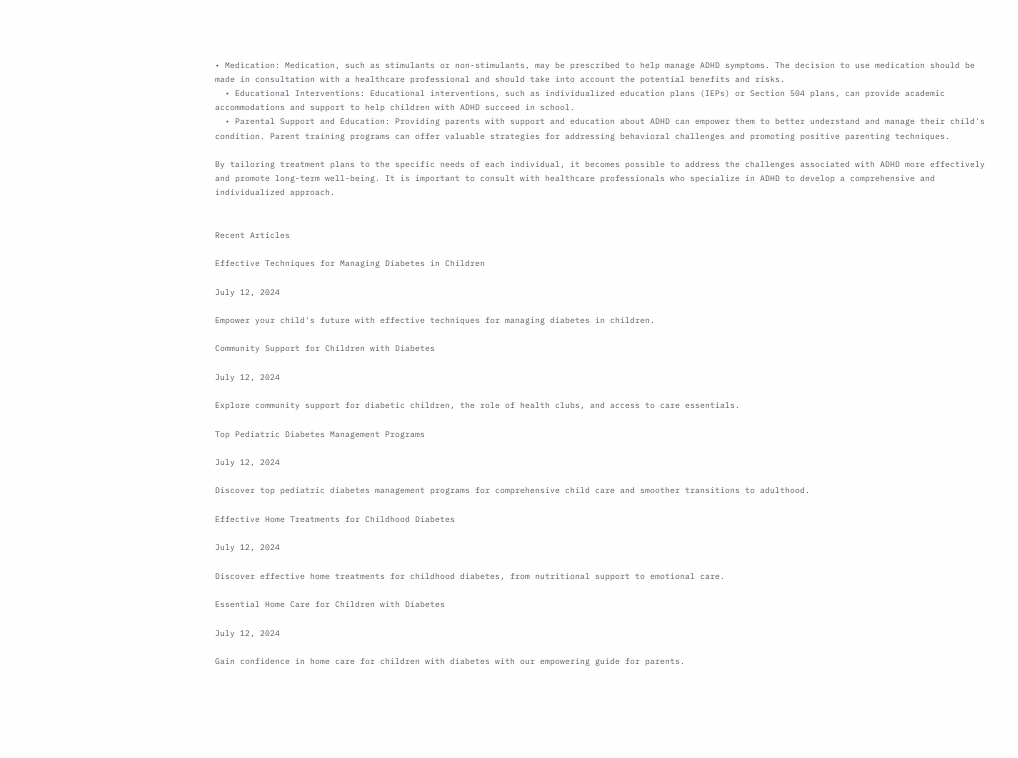• Medication: Medication, such as stimulants or non-stimulants, may be prescribed to help manage ADHD symptoms. The decision to use medication should be made in consultation with a healthcare professional and should take into account the potential benefits and risks.
  • Educational Interventions: Educational interventions, such as individualized education plans (IEPs) or Section 504 plans, can provide academic accommodations and support to help children with ADHD succeed in school.
  • Parental Support and Education: Providing parents with support and education about ADHD can empower them to better understand and manage their child's condition. Parent training programs can offer valuable strategies for addressing behavioral challenges and promoting positive parenting techniques.

By tailoring treatment plans to the specific needs of each individual, it becomes possible to address the challenges associated with ADHD more effectively and promote long-term well-being. It is important to consult with healthcare professionals who specialize in ADHD to develop a comprehensive and individualized approach.


Recent Articles

Effective Techniques for Managing Diabetes in Children

July 12, 2024

Empower your child's future with effective techniques for managing diabetes in children.

Community Support for Children with Diabetes

July 12, 2024

Explore community support for diabetic children, the role of health clubs, and access to care essentials.

Top Pediatric Diabetes Management Programs

July 12, 2024

Discover top pediatric diabetes management programs for comprehensive child care and smoother transitions to adulthood.

Effective Home Treatments for Childhood Diabetes

July 12, 2024

Discover effective home treatments for childhood diabetes, from nutritional support to emotional care.

Essential Home Care for Children with Diabetes

July 12, 2024

Gain confidence in home care for children with diabetes with our empowering guide for parents.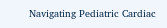Navigating Pediatric Cardiac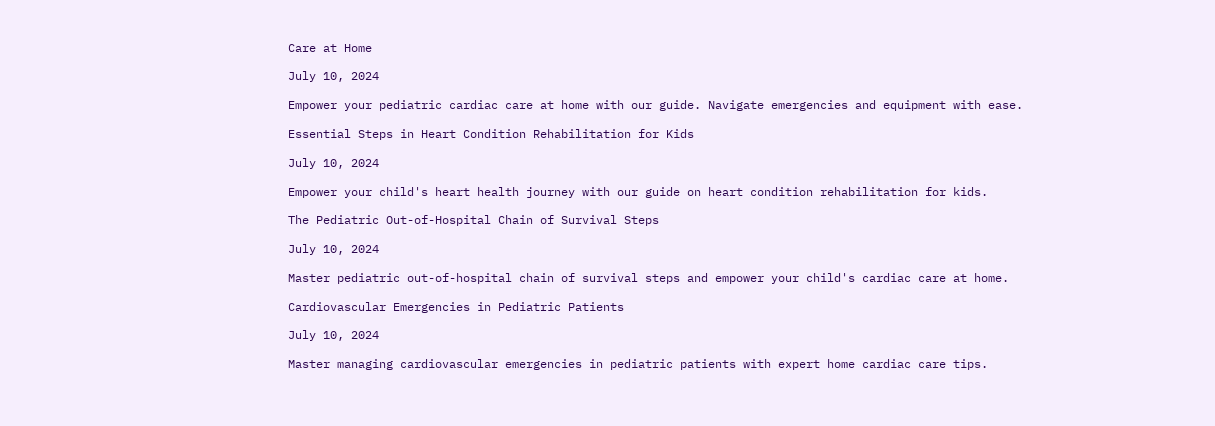Care at Home

July 10, 2024

Empower your pediatric cardiac care at home with our guide. Navigate emergencies and equipment with ease.

Essential Steps in Heart Condition Rehabilitation for Kids

July 10, 2024

Empower your child's heart health journey with our guide on heart condition rehabilitation for kids.

The Pediatric Out-of-Hospital Chain of Survival Steps

July 10, 2024

Master pediatric out-of-hospital chain of survival steps and empower your child's cardiac care at home.

Cardiovascular Emergencies in Pediatric Patients

July 10, 2024

Master managing cardiovascular emergencies in pediatric patients with expert home cardiac care tips.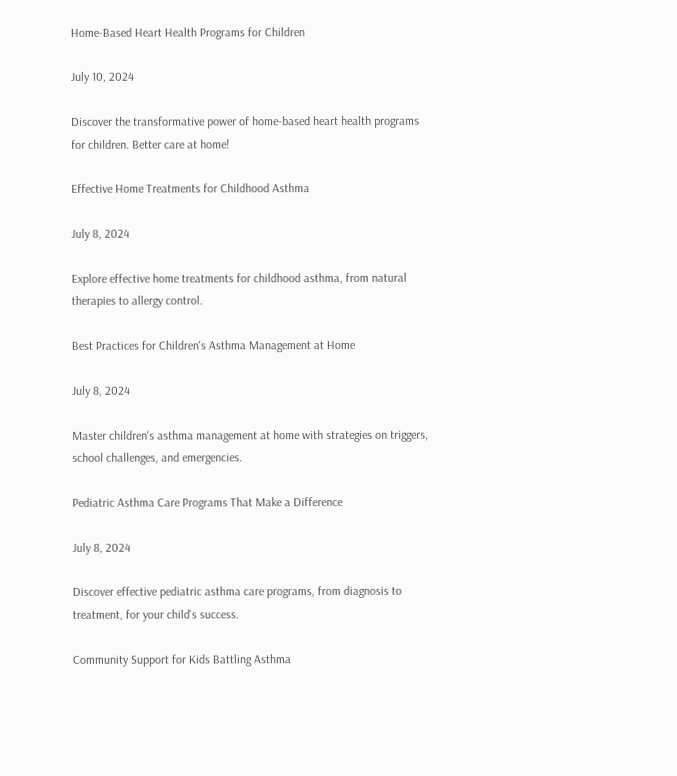Home-Based Heart Health Programs for Children

July 10, 2024

Discover the transformative power of home-based heart health programs for children. Better care at home!

Effective Home Treatments for Childhood Asthma

July 8, 2024

Explore effective home treatments for childhood asthma, from natural therapies to allergy control.

Best Practices for Children's Asthma Management at Home

July 8, 2024

Master children's asthma management at home with strategies on triggers, school challenges, and emergencies.

Pediatric Asthma Care Programs That Make a Difference

July 8, 2024

Discover effective pediatric asthma care programs, from diagnosis to treatment, for your child's success.

Community Support for Kids Battling Asthma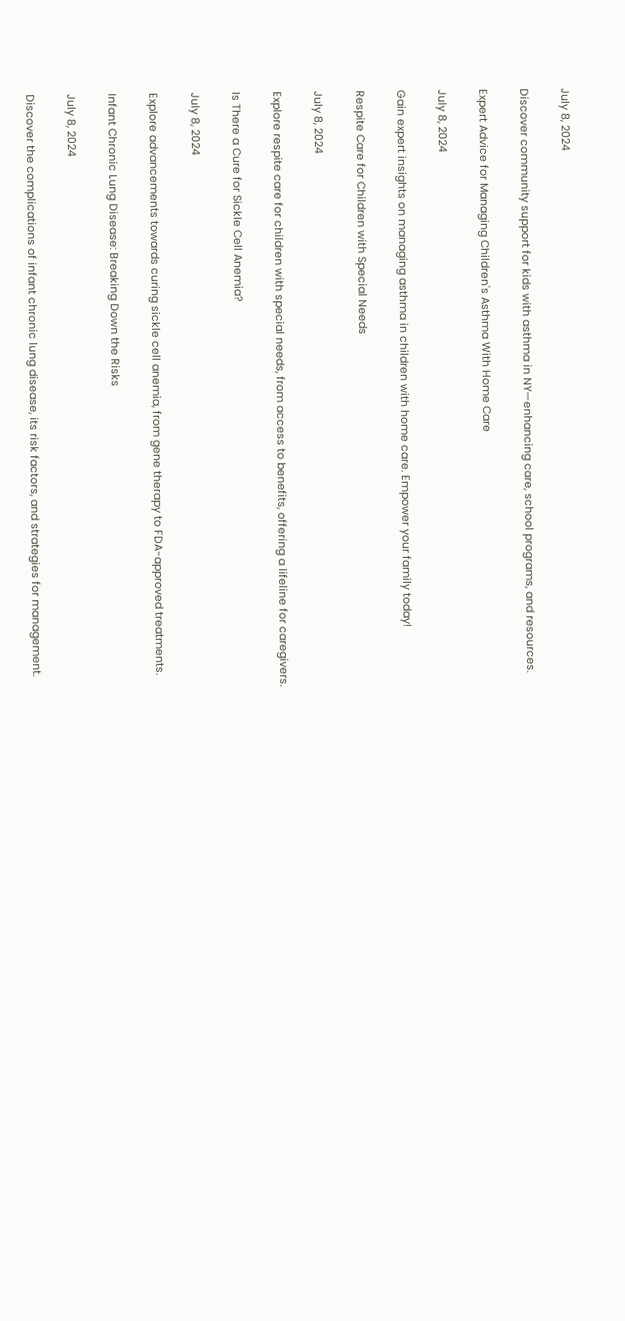July 8, 2024

Discover community support for kids with asthma in NY—enhancing care, school programs, and resources.

Expert Advice for Managing Children's Asthma With Home Care

July 8, 2024

Gain expert insights on managing asthma in children with home care. Empower your family today!

Respite Care for Children with Special Needs

July 8, 2024

Explore respite care for children with special needs, from access to benefits, offering a lifeline for caregivers.

Is There a Cure for Sickle Cell Anemia?

July 8, 2024

Explore advancements towards curing sickle cell anemia, from gene therapy to FDA-approved treatments.

Infant Chronic Lung Disease: Breaking Down the Risks

July 8, 2024

Discover the complications of infant chronic lung disease, its risk factors, and strategies for management.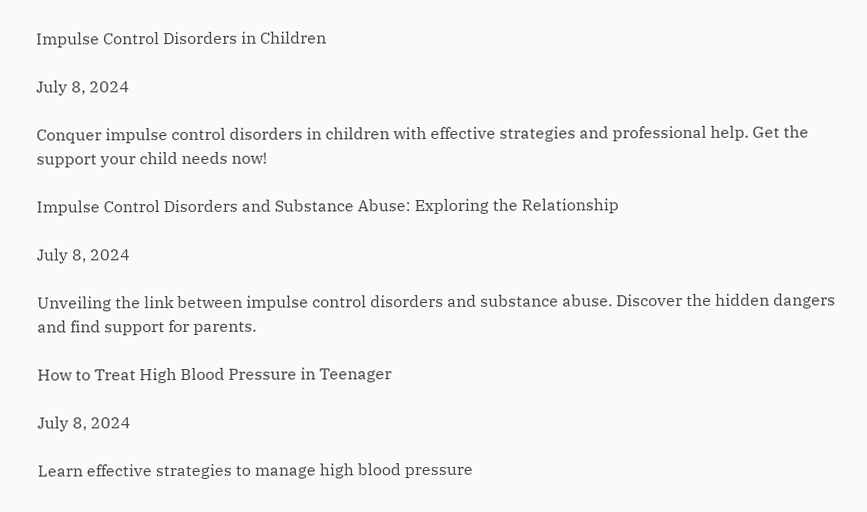Impulse Control Disorders in Children

July 8, 2024

Conquer impulse control disorders in children with effective strategies and professional help. Get the support your child needs now!

Impulse Control Disorders and Substance Abuse: Exploring the Relationship

July 8, 2024

Unveiling the link between impulse control disorders and substance abuse. Discover the hidden dangers and find support for parents.

How to Treat High Blood Pressure in Teenager

July 8, 2024

Learn effective strategies to manage high blood pressure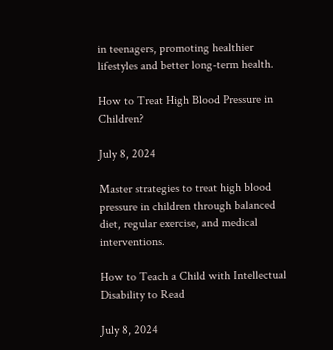in teenagers, promoting healthier lifestyles and better long-term health.

How to Treat High Blood Pressure in Children?

July 8, 2024

Master strategies to treat high blood pressure in children through balanced diet, regular exercise, and medical interventions.

How to Teach a Child with Intellectual Disability to Read

July 8, 2024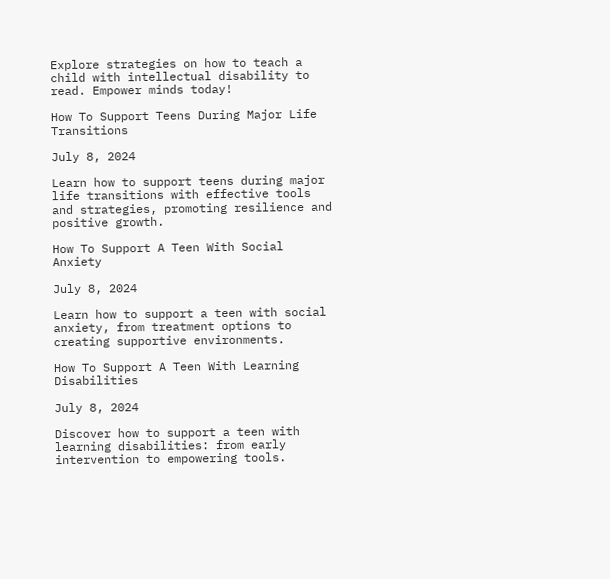Explore strategies on how to teach a child with intellectual disability to read. Empower minds today!

How To Support Teens During Major Life Transitions

July 8, 2024

Learn how to support teens during major life transitions with effective tools and strategies, promoting resilience and positive growth.

How To Support A Teen With Social Anxiety

July 8, 2024

Learn how to support a teen with social anxiety, from treatment options to creating supportive environments.

How To Support A Teen With Learning Disabilities

July 8, 2024

Discover how to support a teen with learning disabilities: from early intervention to empowering tools.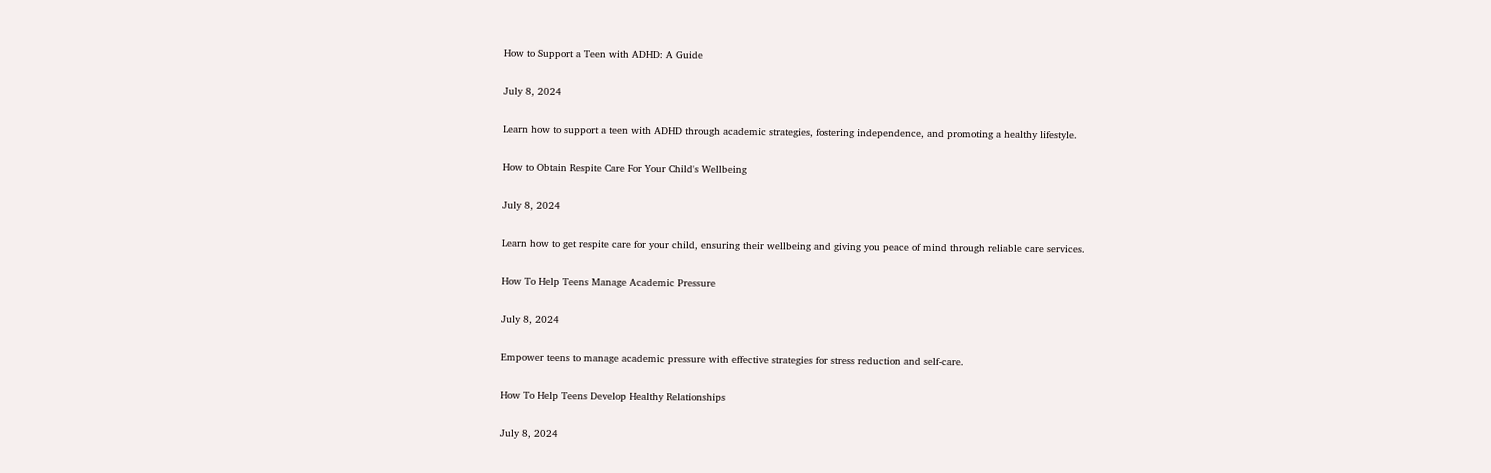How to Support a Teen with ADHD: A Guide

July 8, 2024

Learn how to support a teen with ADHD through academic strategies, fostering independence, and promoting a healthy lifestyle.

How to Obtain Respite Care For Your Child's Wellbeing

July 8, 2024

Learn how to get respite care for your child, ensuring their wellbeing and giving you peace of mind through reliable care services.

How To Help Teens Manage Academic Pressure

July 8, 2024

Empower teens to manage academic pressure with effective strategies for stress reduction and self-care.

How To Help Teens Develop Healthy Relationships

July 8, 2024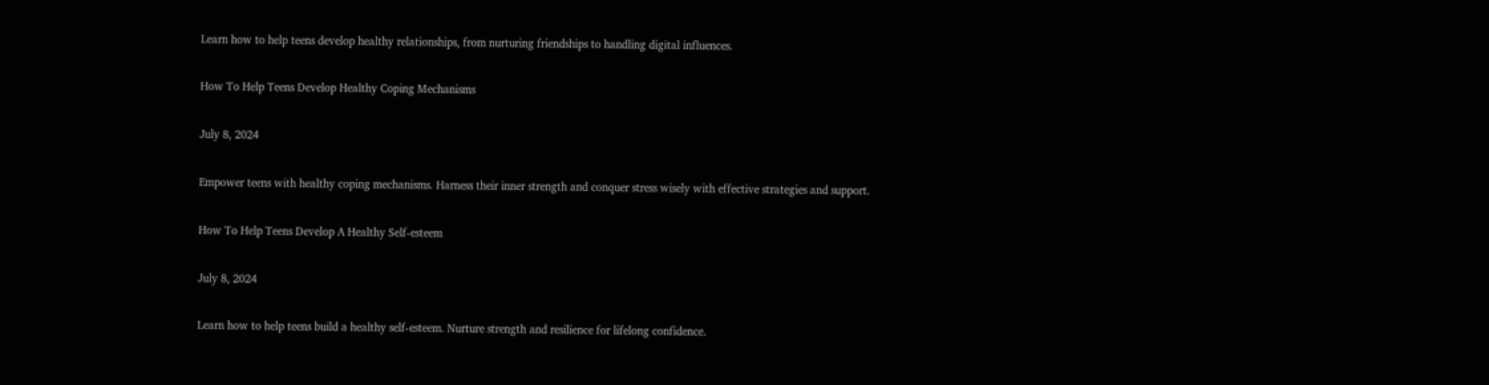Learn how to help teens develop healthy relationships, from nurturing friendships to handling digital influences.

How To Help Teens Develop Healthy Coping Mechanisms

July 8, 2024

Empower teens with healthy coping mechanisms. Harness their inner strength and conquer stress wisely with effective strategies and support.

How To Help Teens Develop A Healthy Self-esteem

July 8, 2024

Learn how to help teens build a healthy self-esteem. Nurture strength and resilience for lifelong confidence.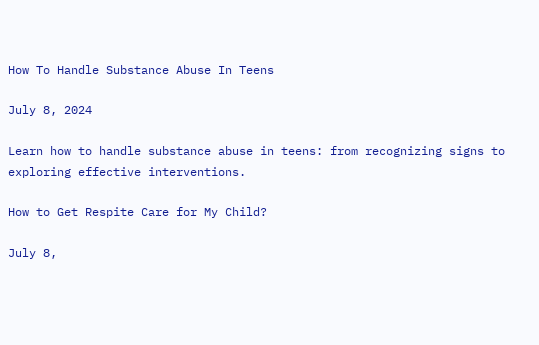How To Handle Substance Abuse In Teens

July 8, 2024

Learn how to handle substance abuse in teens: from recognizing signs to exploring effective interventions.

How to Get Respite Care for My Child?

July 8,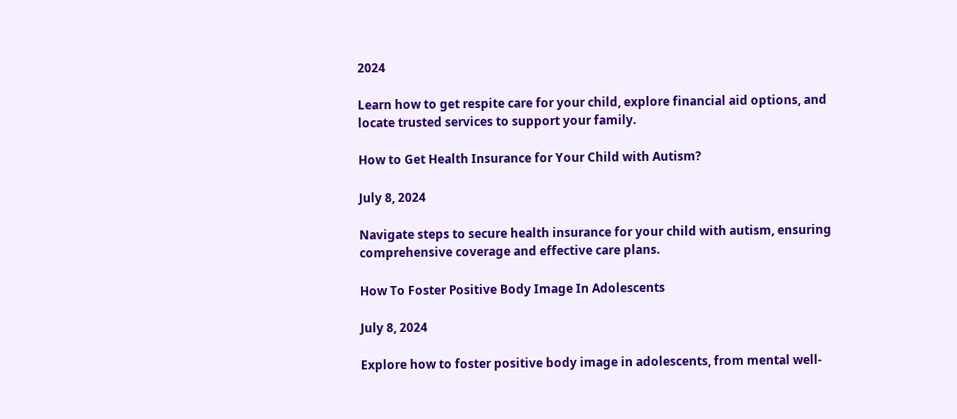2024

Learn how to get respite care for your child, explore financial aid options, and locate trusted services to support your family.

How to Get Health Insurance for Your Child with Autism?

July 8, 2024

Navigate steps to secure health insurance for your child with autism, ensuring comprehensive coverage and effective care plans.

How To Foster Positive Body Image In Adolescents

July 8, 2024

Explore how to foster positive body image in adolescents, from mental well-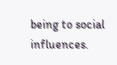being to social influences.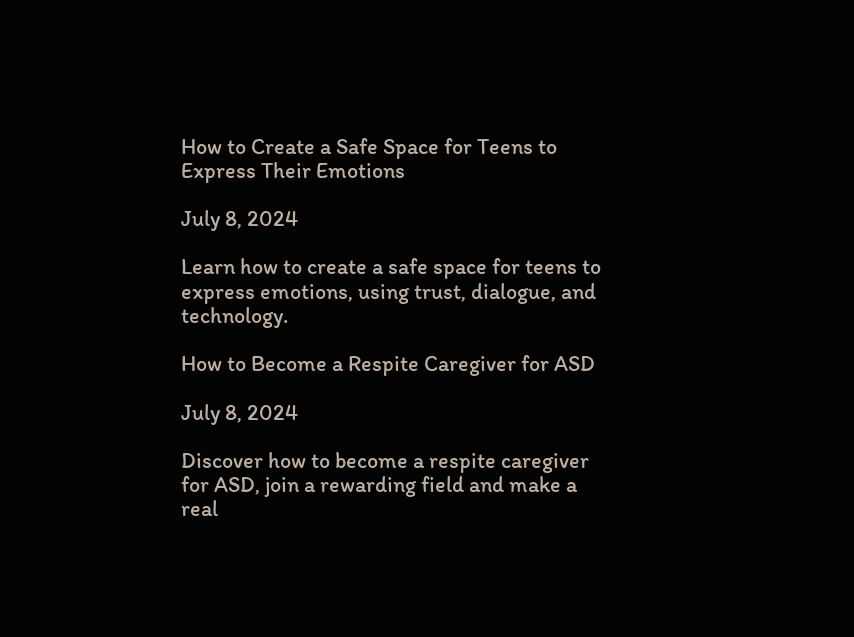How to Create a Safe Space for Teens to Express Their Emotions

July 8, 2024

Learn how to create a safe space for teens to express emotions, using trust, dialogue, and technology.

How to Become a Respite Caregiver for ASD

July 8, 2024

Discover how to become a respite caregiver for ASD, join a rewarding field and make a real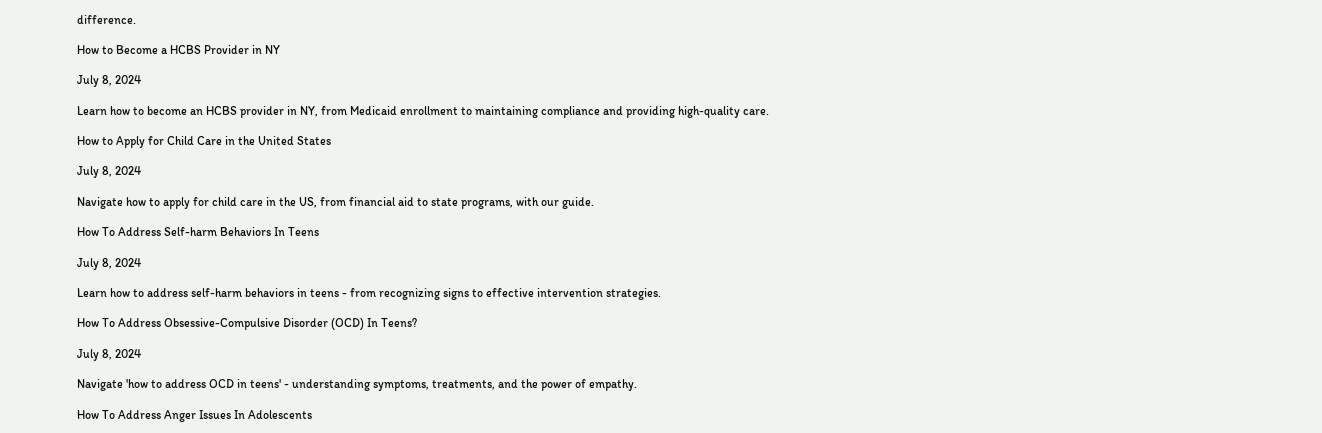difference.

How to Become a HCBS Provider in NY

July 8, 2024

Learn how to become an HCBS provider in NY, from Medicaid enrollment to maintaining compliance and providing high-quality care.

How to Apply for Child Care in the United States

July 8, 2024

Navigate how to apply for child care in the US, from financial aid to state programs, with our guide.

How To Address Self-harm Behaviors In Teens

July 8, 2024

Learn how to address self-harm behaviors in teens - from recognizing signs to effective intervention strategies.

How To Address Obsessive-Compulsive Disorder (OCD) In Teens?

July 8, 2024

Navigate 'how to address OCD in teens' - understanding symptoms, treatments, and the power of empathy.

How To Address Anger Issues In Adolescents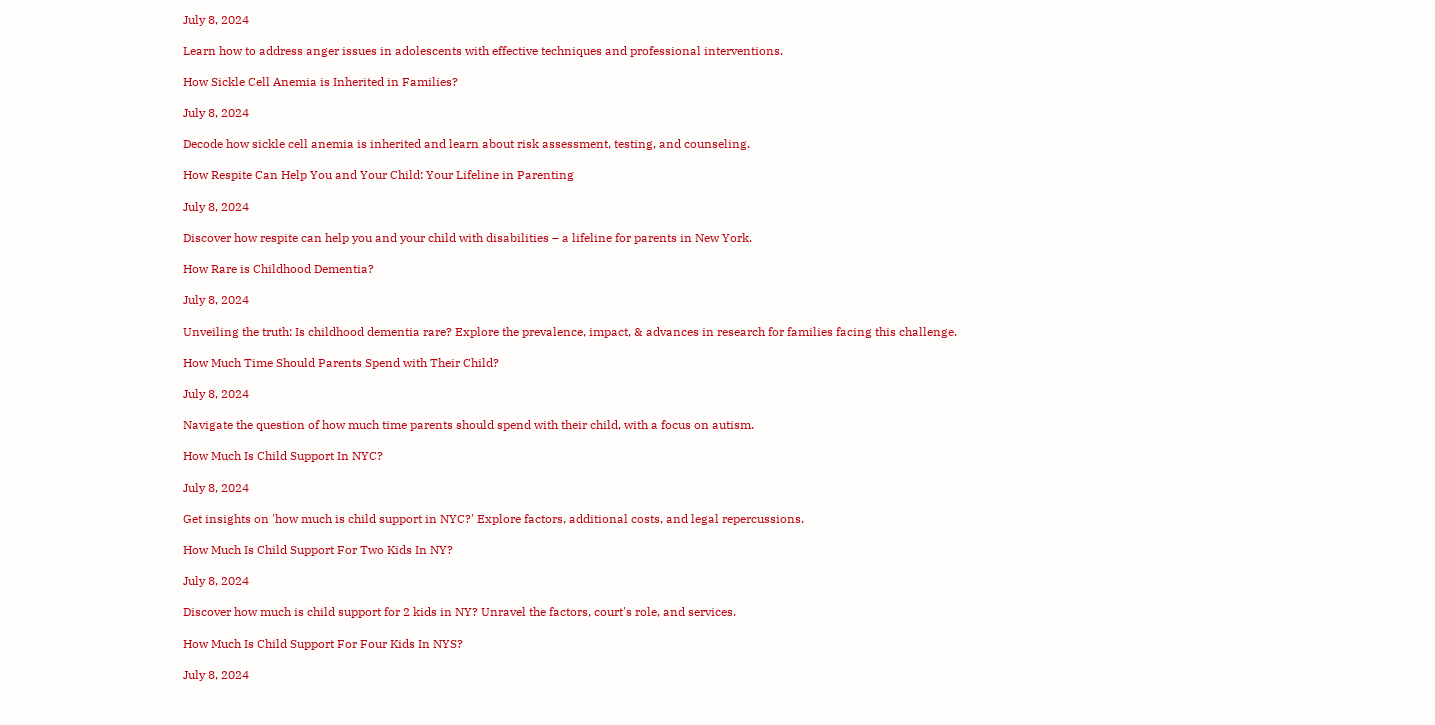July 8, 2024

Learn how to address anger issues in adolescents with effective techniques and professional interventions.

How Sickle Cell Anemia is Inherited in Families?

July 8, 2024

Decode how sickle cell anemia is inherited and learn about risk assessment, testing, and counseling.

How Respite Can Help You and Your Child: Your Lifeline in Parenting

July 8, 2024

Discover how respite can help you and your child with disabilities – a lifeline for parents in New York.

How Rare is Childhood Dementia?

July 8, 2024

Unveiling the truth: Is childhood dementia rare? Explore the prevalence, impact, & advances in research for families facing this challenge.

How Much Time Should Parents Spend with Their Child?

July 8, 2024

Navigate the question of how much time parents should spend with their child, with a focus on autism.

How Much Is Child Support In NYC?

July 8, 2024

Get insights on 'how much is child support in NYC?' Explore factors, additional costs, and legal repercussions.

How Much Is Child Support For Two Kids In NY?

July 8, 2024

Discover how much is child support for 2 kids in NY? Unravel the factors, court's role, and services.

How Much Is Child Support For Four Kids In NYS?

July 8, 2024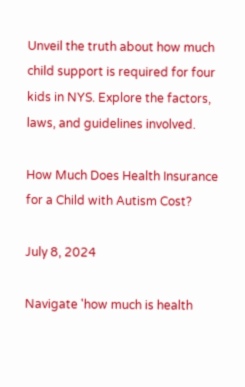Unveil the truth about how much child support is required for four kids in NYS. Explore the factors, laws, and guidelines involved.

How Much Does Health Insurance for a Child with Autism Cost?

July 8, 2024

Navigate 'how much is health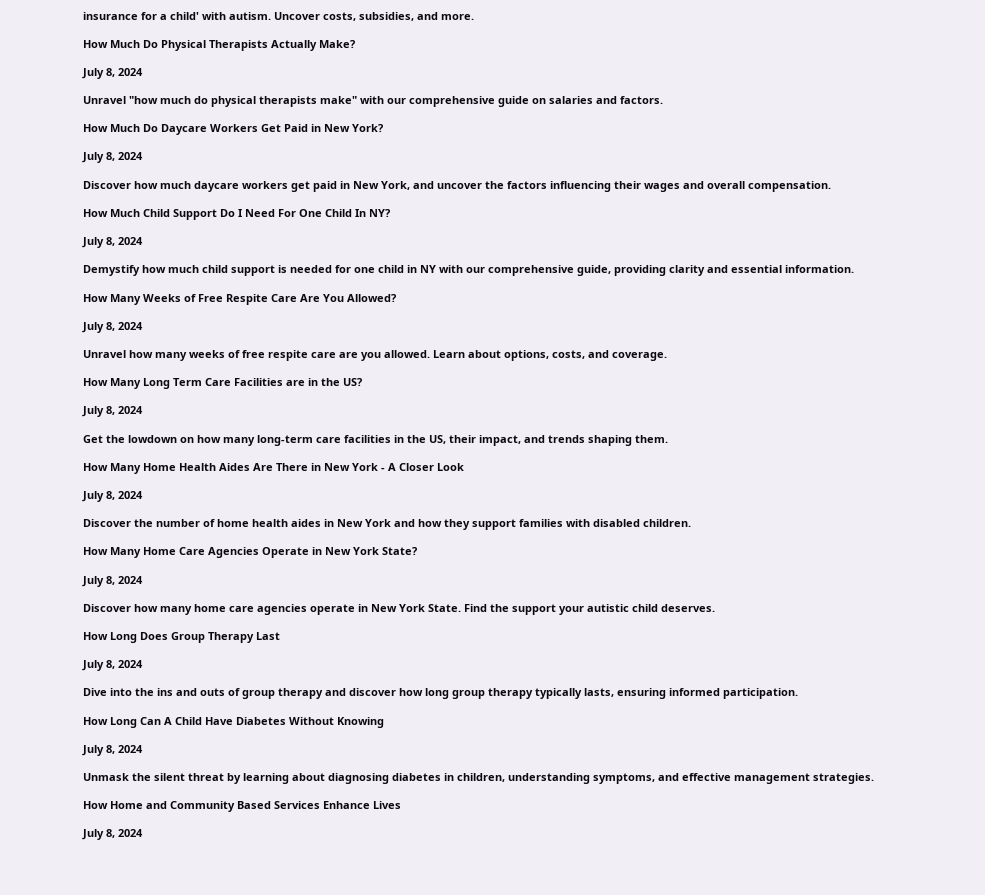insurance for a child' with autism. Uncover costs, subsidies, and more.

How Much Do Physical Therapists Actually Make?

July 8, 2024

Unravel "how much do physical therapists make" with our comprehensive guide on salaries and factors.

How Much Do Daycare Workers Get Paid in New York?

July 8, 2024

Discover how much daycare workers get paid in New York, and uncover the factors influencing their wages and overall compensation.

How Much Child Support Do I Need For One Child In NY?

July 8, 2024

Demystify how much child support is needed for one child in NY with our comprehensive guide, providing clarity and essential information.

How Many Weeks of Free Respite Care Are You Allowed?

July 8, 2024

Unravel how many weeks of free respite care are you allowed. Learn about options, costs, and coverage.

How Many Long Term Care Facilities are in the US?

July 8, 2024

Get the lowdown on how many long-term care facilities in the US, their impact, and trends shaping them.

How Many Home Health Aides Are There in New York - A Closer Look

July 8, 2024

Discover the number of home health aides in New York and how they support families with disabled children.

How Many Home Care Agencies Operate in New York State?

July 8, 2024

Discover how many home care agencies operate in New York State. Find the support your autistic child deserves.

How Long Does Group Therapy Last

July 8, 2024

Dive into the ins and outs of group therapy and discover how long group therapy typically lasts, ensuring informed participation.

How Long Can A Child Have Diabetes Without Knowing

July 8, 2024

Unmask the silent threat by learning about diagnosing diabetes in children, understanding symptoms, and effective management strategies.

How Home and Community Based Services Enhance Lives

July 8, 2024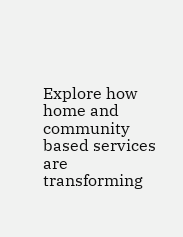Explore how home and community based services are transforming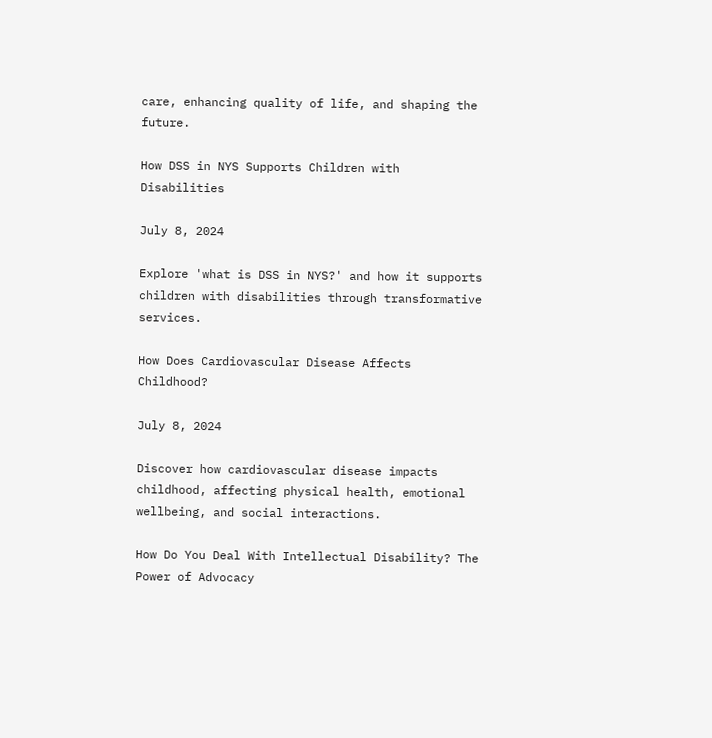care, enhancing quality of life, and shaping the future.

How DSS in NYS Supports Children with Disabilities

July 8, 2024

Explore 'what is DSS in NYS?' and how it supports children with disabilities through transformative services.

How Does Cardiovascular Disease Affects Childhood?

July 8, 2024

Discover how cardiovascular disease impacts childhood, affecting physical health, emotional wellbeing, and social interactions.

How Do You Deal With Intellectual Disability? The Power of Advocacy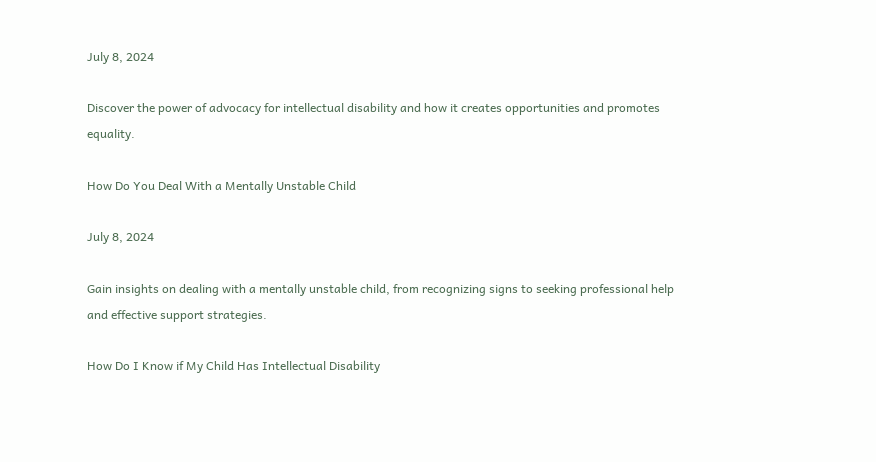July 8, 2024

Discover the power of advocacy for intellectual disability and how it creates opportunities and promotes equality.

How Do You Deal With a Mentally Unstable Child

July 8, 2024

Gain insights on dealing with a mentally unstable child, from recognizing signs to seeking professional help and effective support strategies.

How Do I Know if My Child Has Intellectual Disability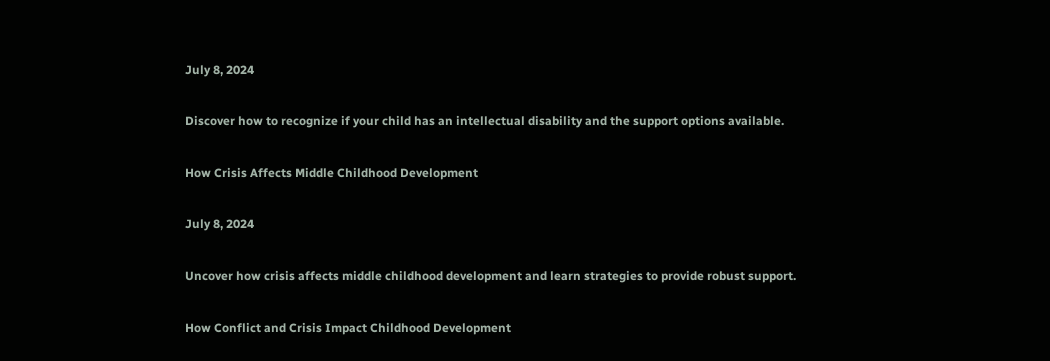July 8, 2024

Discover how to recognize if your child has an intellectual disability and the support options available.

How Crisis Affects Middle Childhood Development

July 8, 2024

Uncover how crisis affects middle childhood development and learn strategies to provide robust support.

How Conflict and Crisis Impact Childhood Development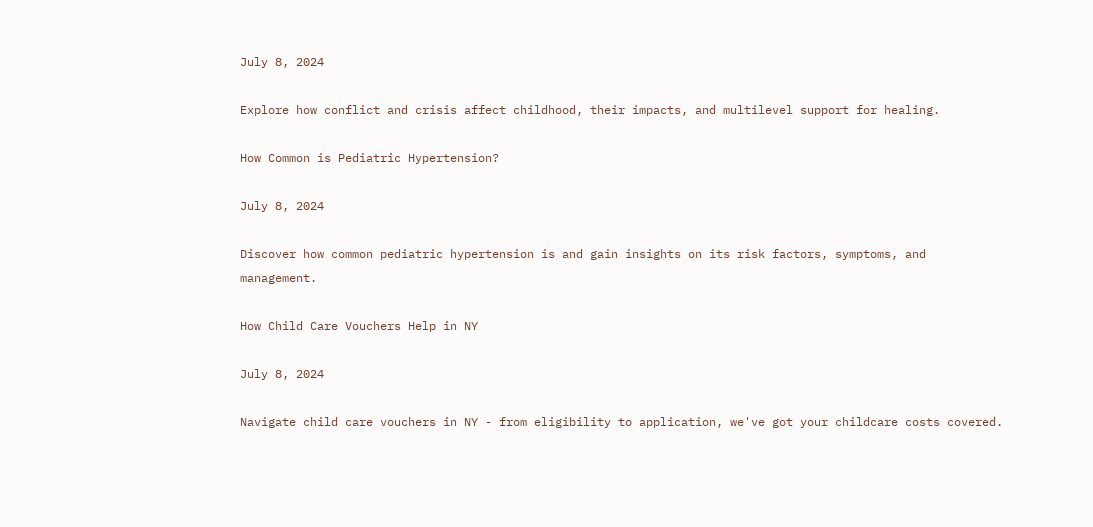July 8, 2024

Explore how conflict and crisis affect childhood, their impacts, and multilevel support for healing.

How Common is Pediatric Hypertension?

July 8, 2024

Discover how common pediatric hypertension is and gain insights on its risk factors, symptoms, and management.

How Child Care Vouchers Help in NY

July 8, 2024

Navigate child care vouchers in NY - from eligibility to application, we've got your childcare costs covered.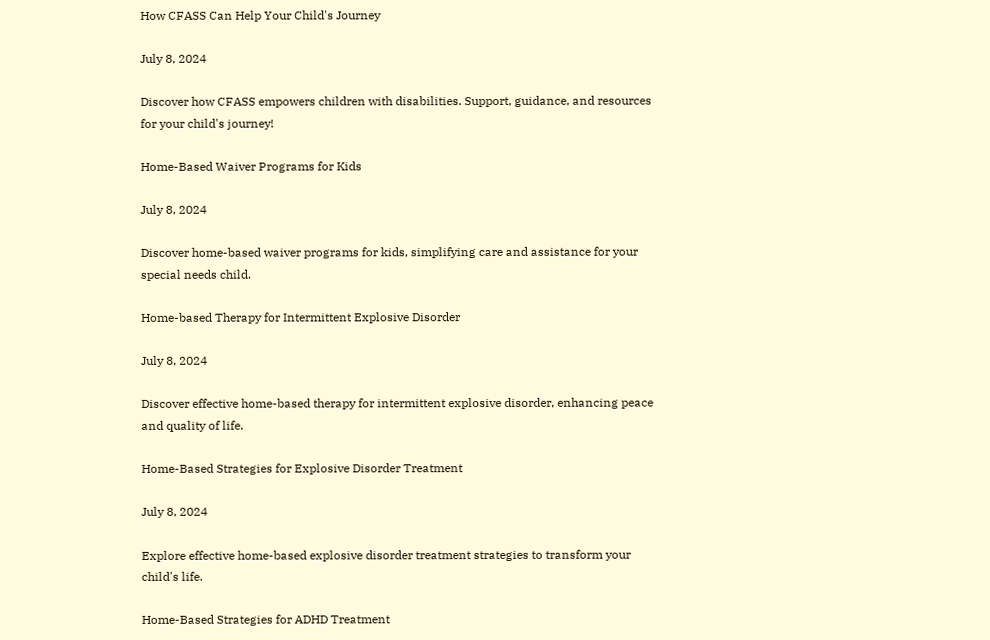How CFASS Can Help Your Child's Journey

July 8, 2024

Discover how CFASS empowers children with disabilities. Support, guidance, and resources for your child's journey!

Home-Based Waiver Programs for Kids

July 8, 2024

Discover home-based waiver programs for kids, simplifying care and assistance for your special needs child.

Home-based Therapy for Intermittent Explosive Disorder

July 8, 2024

Discover effective home-based therapy for intermittent explosive disorder, enhancing peace and quality of life.

Home-Based Strategies for Explosive Disorder Treatment

July 8, 2024

Explore effective home-based explosive disorder treatment strategies to transform your child's life.

Home-Based Strategies for ADHD Treatment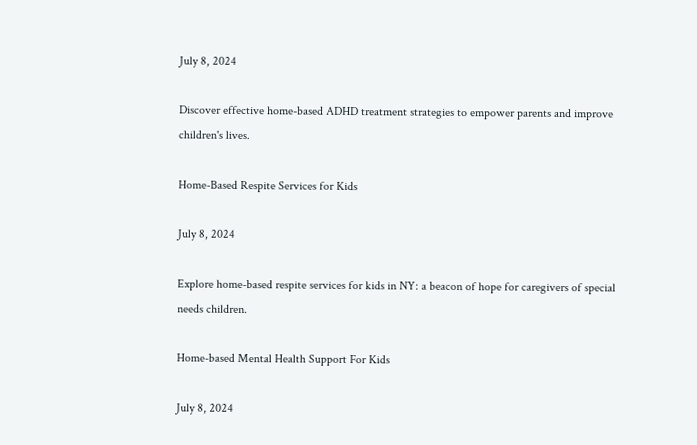July 8, 2024

Discover effective home-based ADHD treatment strategies to empower parents and improve children's lives.

Home-Based Respite Services for Kids

July 8, 2024

Explore home-based respite services for kids in NY: a beacon of hope for caregivers of special needs children.

Home-based Mental Health Support For Kids

July 8, 2024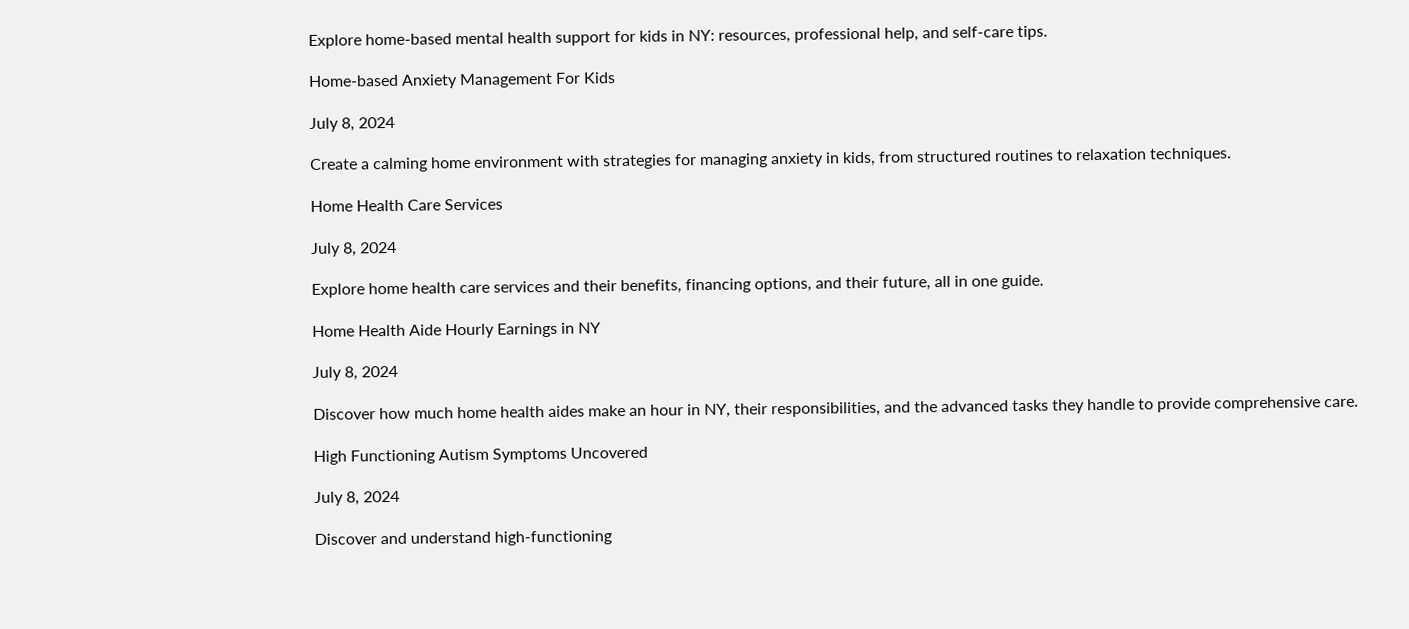Explore home-based mental health support for kids in NY: resources, professional help, and self-care tips.

Home-based Anxiety Management For Kids

July 8, 2024

Create a calming home environment with strategies for managing anxiety in kids, from structured routines to relaxation techniques.

Home Health Care Services

July 8, 2024

Explore home health care services and their benefits, financing options, and their future, all in one guide.

Home Health Aide Hourly Earnings in NY

July 8, 2024

Discover how much home health aides make an hour in NY, their responsibilities, and the advanced tasks they handle to provide comprehensive care.

High Functioning Autism Symptoms Uncovered

July 8, 2024

Discover and understand high-functioning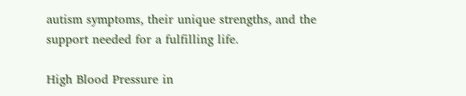autism symptoms, their unique strengths, and the support needed for a fulfilling life.

High Blood Pressure in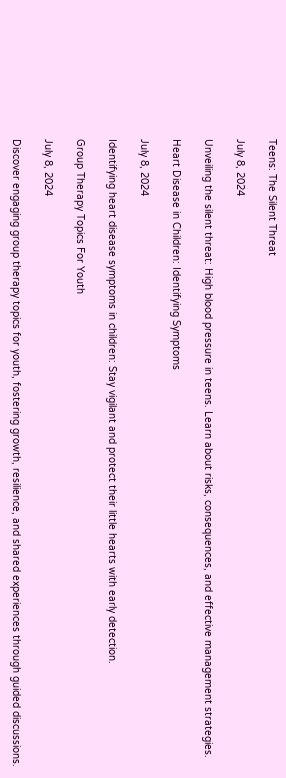Teens: The Silent Threat

July 8, 2024

Unveiling the silent threat: High blood pressure in teens. Learn about risks, consequences, and effective management strategies.

Heart Disease in Children: Identifying Symptoms

July 8, 2024

Identifying heart disease symptoms in children: Stay vigilant and protect their little hearts with early detection.

Group Therapy Topics For Youth

July 8, 2024

Discover engaging group therapy topics for youth, fostering growth, resilience, and shared experiences through guided discussions.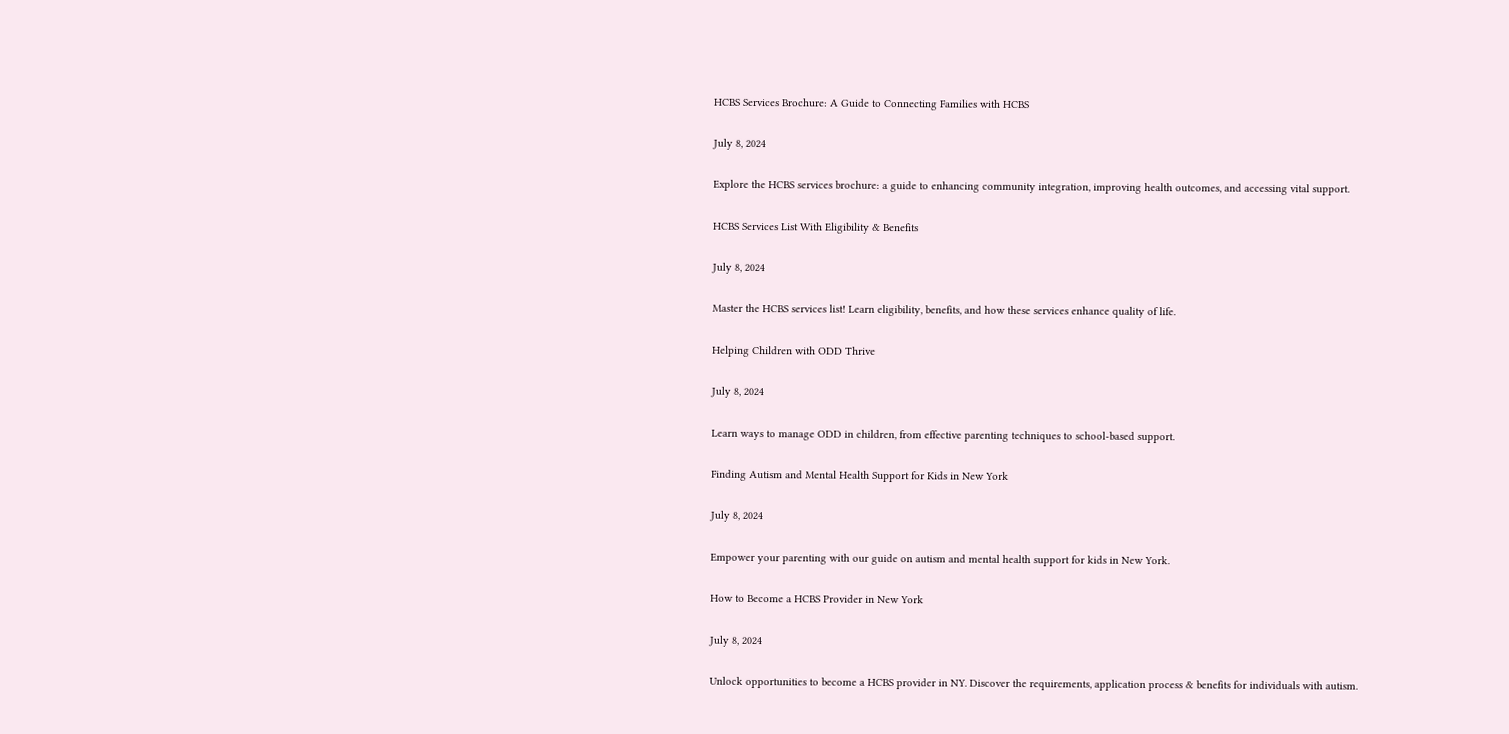HCBS Services Brochure: A Guide to Connecting Families with HCBS

July 8, 2024

Explore the HCBS services brochure: a guide to enhancing community integration, improving health outcomes, and accessing vital support.

HCBS Services List With Eligibility & Benefits

July 8, 2024

Master the HCBS services list! Learn eligibility, benefits, and how these services enhance quality of life.

Helping Children with ODD Thrive

July 8, 2024

Learn ways to manage ODD in children, from effective parenting techniques to school-based support.

Finding Autism and Mental Health Support for Kids in New York

July 8, 2024

Empower your parenting with our guide on autism and mental health support for kids in New York.

How to Become a HCBS Provider in New York

July 8, 2024

Unlock opportunities to become a HCBS provider in NY. Discover the requirements, application process & benefits for individuals with autism.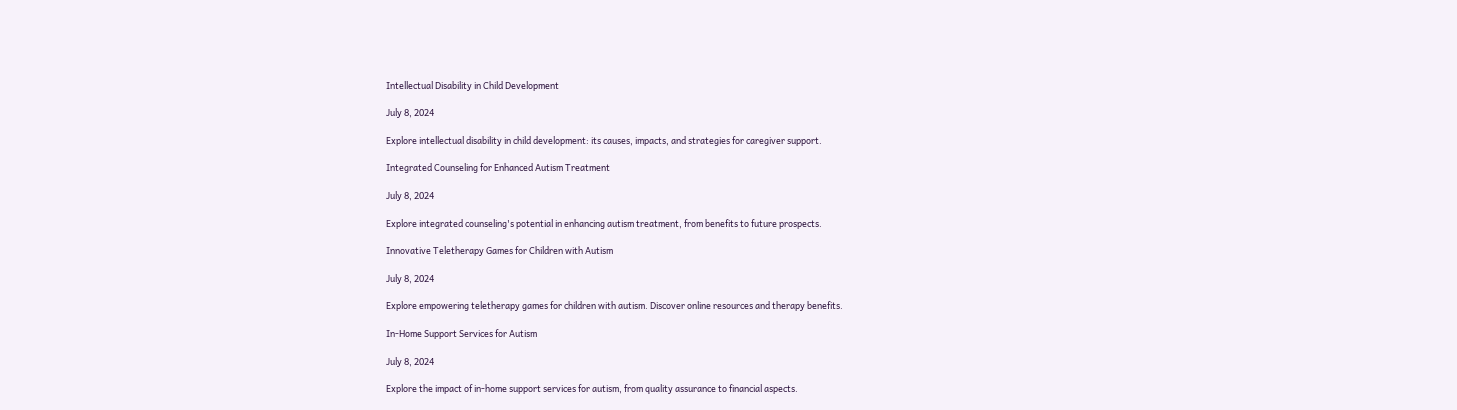Intellectual Disability in Child Development

July 8, 2024

Explore intellectual disability in child development: its causes, impacts, and strategies for caregiver support.

Integrated Counseling for Enhanced Autism Treatment

July 8, 2024

Explore integrated counseling's potential in enhancing autism treatment, from benefits to future prospects.

Innovative Teletherapy Games for Children with Autism

July 8, 2024

Explore empowering teletherapy games for children with autism. Discover online resources and therapy benefits.

In-Home Support Services for Autism

July 8, 2024

Explore the impact of in-home support services for autism, from quality assurance to financial aspects.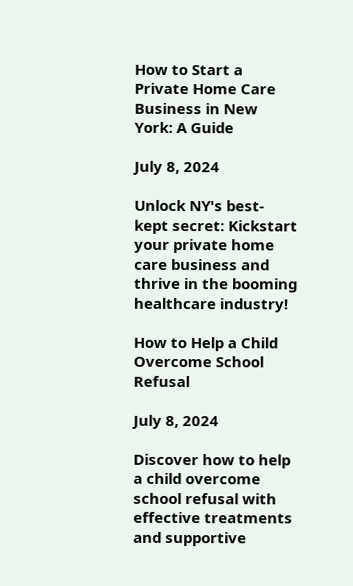How to Start a Private Home Care Business in New York: A Guide

July 8, 2024

Unlock NY's best-kept secret: Kickstart your private home care business and thrive in the booming healthcare industry!

How to Help a Child Overcome School Refusal

July 8, 2024

Discover how to help a child overcome school refusal with effective treatments and supportive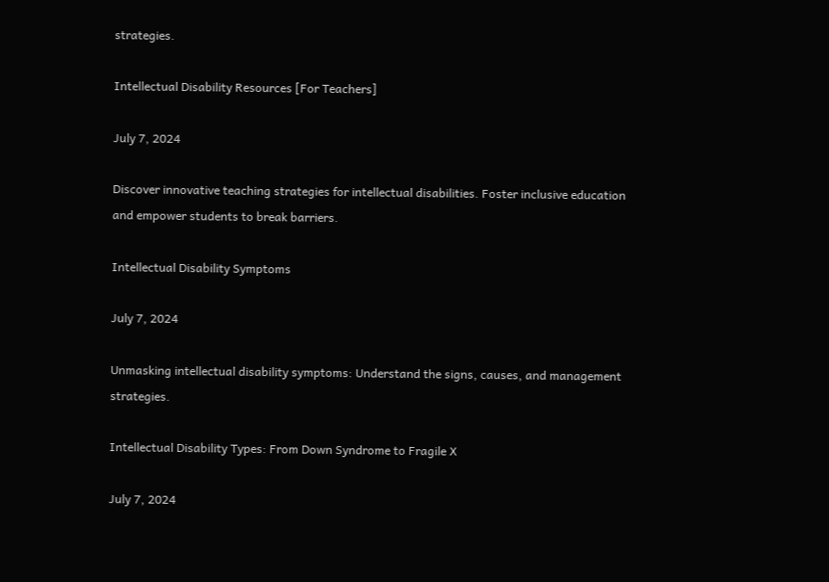strategies.

Intellectual Disability Resources [For Teachers]

July 7, 2024

Discover innovative teaching strategies for intellectual disabilities. Foster inclusive education and empower students to break barriers.

Intellectual Disability Symptoms

July 7, 2024

Unmasking intellectual disability symptoms: Understand the signs, causes, and management strategies.

Intellectual Disability Types: From Down Syndrome to Fragile X

July 7, 2024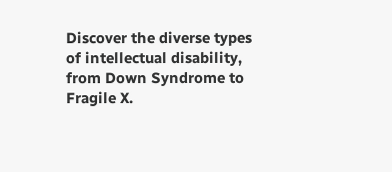Discover the diverse types of intellectual disability, from Down Syndrome to Fragile X.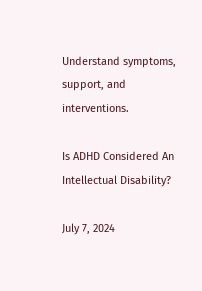Understand symptoms, support, and interventions.

Is ADHD Considered An Intellectual Disability?

July 7, 2024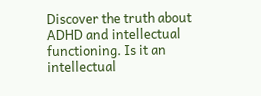Discover the truth about ADHD and intellectual functioning. Is it an intellectual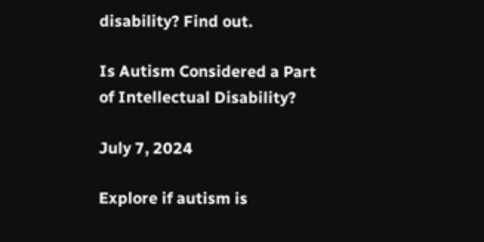disability? Find out.

Is Autism Considered a Part of Intellectual Disability?

July 7, 2024

Explore if autism is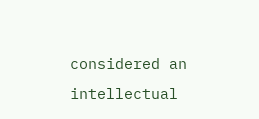considered an intellectual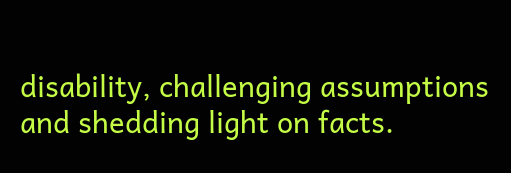disability, challenging assumptions and shedding light on facts.